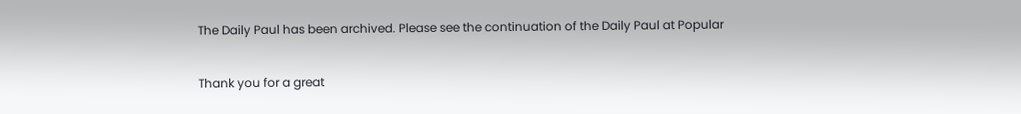The Daily Paul has been archived. Please see the continuation of the Daily Paul at Popular

Thank you for a great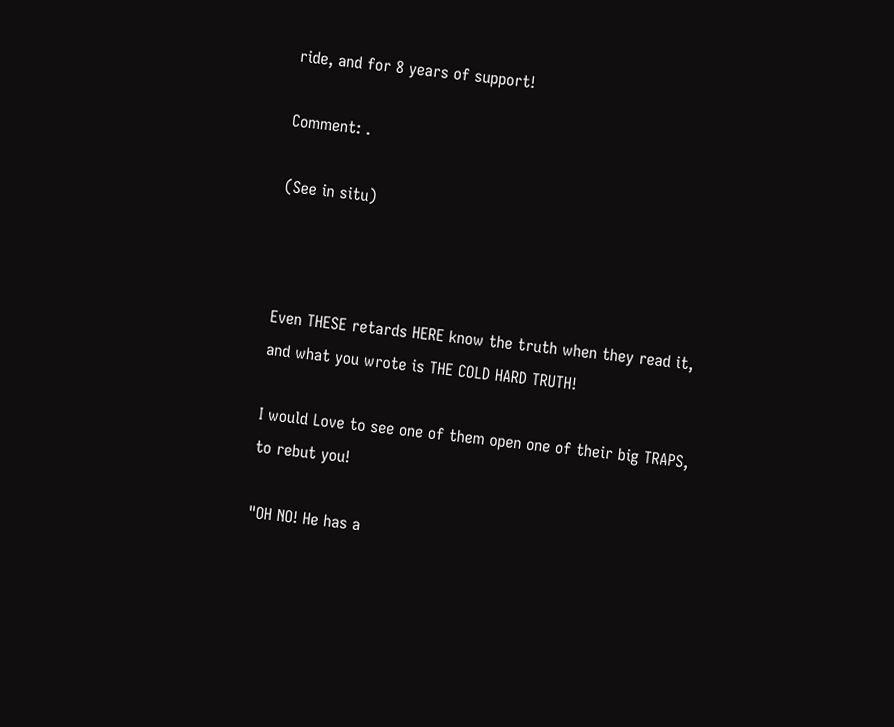ride, and for 8 years of support!

Comment: .

(See in situ)



Even THESE retards HERE know the truth when they read it, and what you wrote is THE COLD HARD TRUTH!

I would Love to see one of them open one of their big TRAPS, to rebut you!

"OH NO! He has a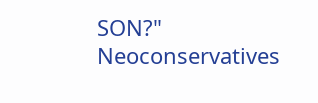SON?" Neoconservatives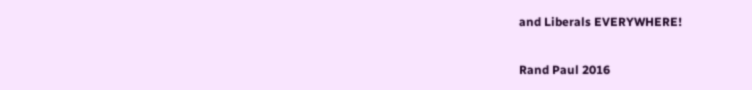and Liberals EVERYWHERE!

Rand Paul 2016